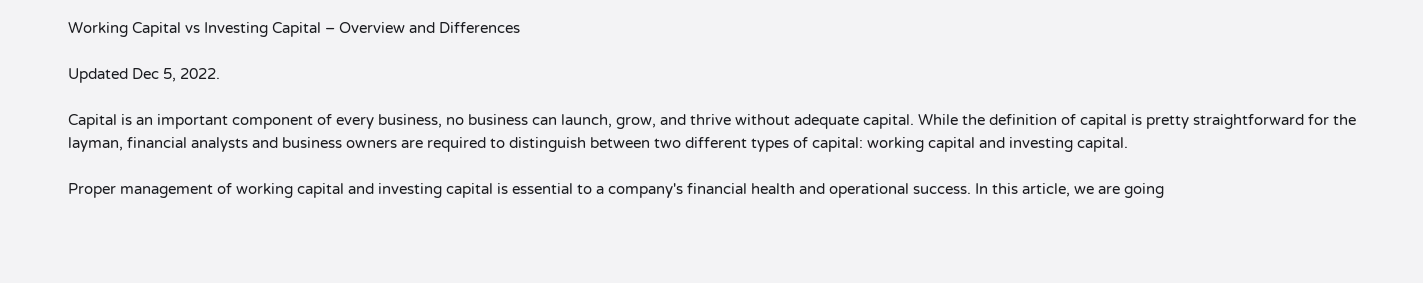Working Capital vs Investing Capital – Overview and Differences

Updated Dec 5, 2022.

Capital is an important component of every business, no business can launch, grow, and thrive without adequate capital. While the definition of capital is pretty straightforward for the layman, financial analysts and business owners are required to distinguish between two different types of capital: working capital and investing capital.

Proper management of working capital and investing capital is essential to a company's financial health and operational success. In this article, we are going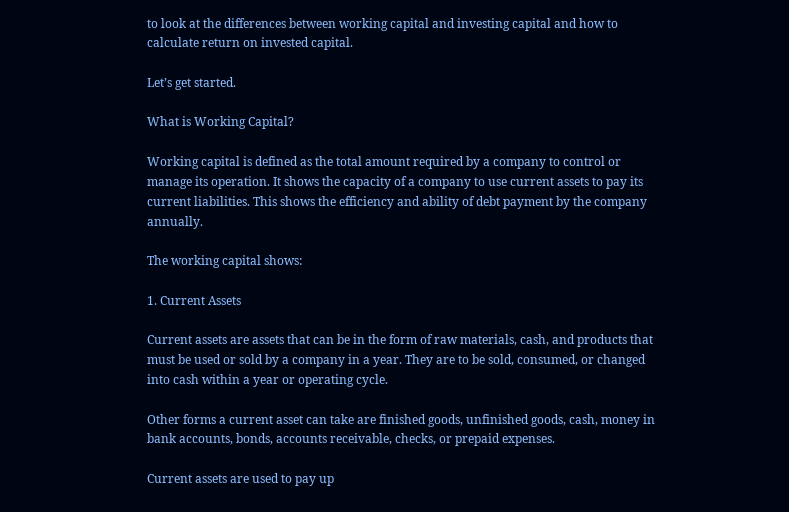to look at the differences between working capital and investing capital and how to calculate return on invested capital.

Let’s get started.

What is Working Capital?

Working capital is defined as the total amount required by a company to control or manage its operation. It shows the capacity of a company to use current assets to pay its current liabilities. This shows the efficiency and ability of debt payment by the company annually.

The working capital shows:

1. Current Assets

Current assets are assets that can be in the form of raw materials, cash, and products that must be used or sold by a company in a year. They are to be sold, consumed, or changed into cash within a year or operating cycle.

Other forms a current asset can take are finished goods, unfinished goods, cash, money in bank accounts, bonds, accounts receivable, checks, or prepaid expenses.

Current assets are used to pay up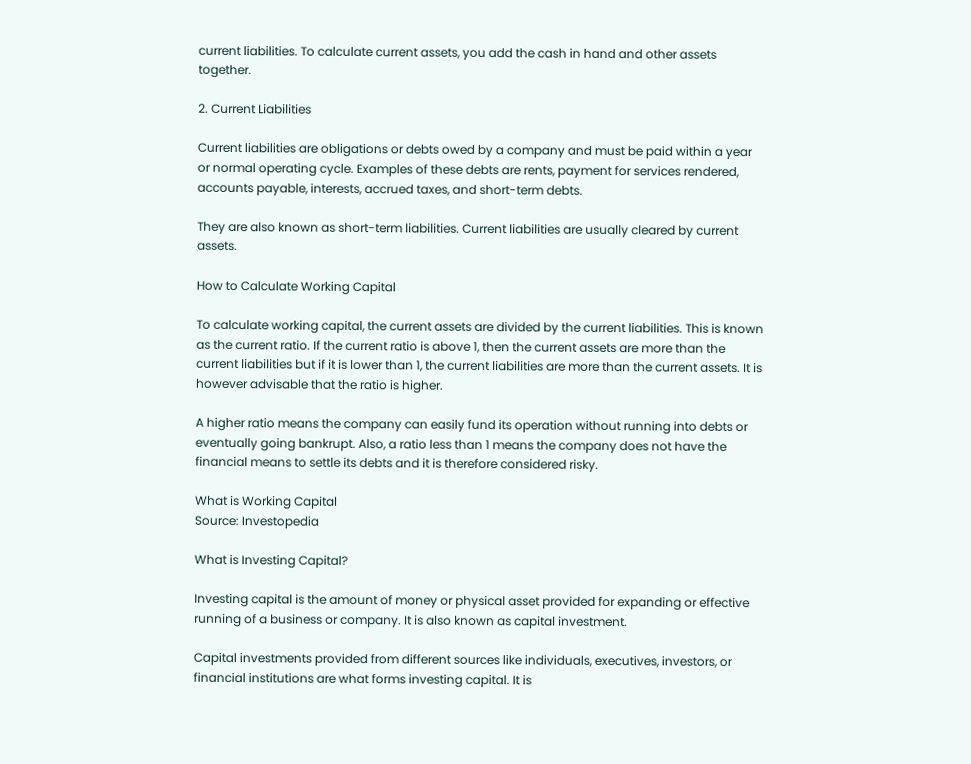current liabilities. To calculate current assets, you add the cash in hand and other assets together.

2. Current Liabilities

Current liabilities are obligations or debts owed by a company and must be paid within a year or normal operating cycle. Examples of these debts are rents, payment for services rendered, accounts payable, interests, accrued taxes, and short-term debts.

They are also known as short-term liabilities. Current liabilities are usually cleared by current assets.

How to Calculate Working Capital

To calculate working capital, the current assets are divided by the current liabilities. This is known as the current ratio. If the current ratio is above 1, then the current assets are more than the current liabilities but if it is lower than 1, the current liabilities are more than the current assets. It is however advisable that the ratio is higher.

A higher ratio means the company can easily fund its operation without running into debts or eventually going bankrupt. Also, a ratio less than 1 means the company does not have the financial means to settle its debts and it is therefore considered risky.

What is Working Capital
Source: Investopedia

What is Investing Capital?

Investing capital is the amount of money or physical asset provided for expanding or effective running of a business or company. It is also known as capital investment.

Capital investments provided from different sources like individuals, executives, investors, or financial institutions are what forms investing capital. It is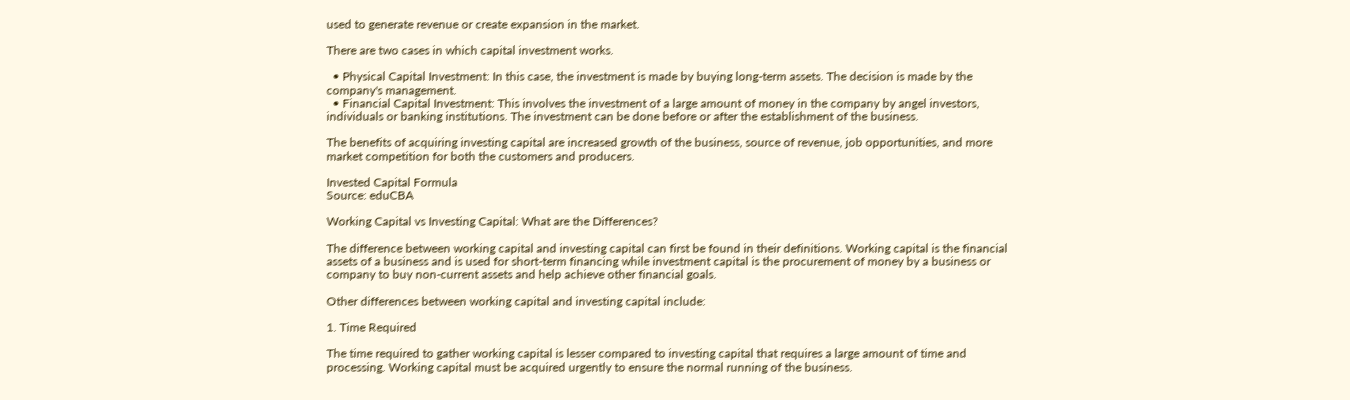used to generate revenue or create expansion in the market.

There are two cases in which capital investment works.

  • Physical Capital Investment: In this case, the investment is made by buying long-term assets. The decision is made by the company's management.
  • Financial Capital Investment: This involves the investment of a large amount of money in the company by angel investors, individuals or banking institutions. The investment can be done before or after the establishment of the business.

The benefits of acquiring investing capital are increased growth of the business, source of revenue, job opportunities, and more market competition for both the customers and producers.

Invested Capital Formula
Source: eduCBA

Working Capital vs Investing Capital: What are the Differences?

The difference between working capital and investing capital can first be found in their definitions. Working capital is the financial assets of a business and is used for short-term financing while investment capital is the procurement of money by a business or company to buy non-current assets and help achieve other financial goals.

Other differences between working capital and investing capital include:

1. Time Required

The time required to gather working capital is lesser compared to investing capital that requires a large amount of time and processing. Working capital must be acquired urgently to ensure the normal running of the business.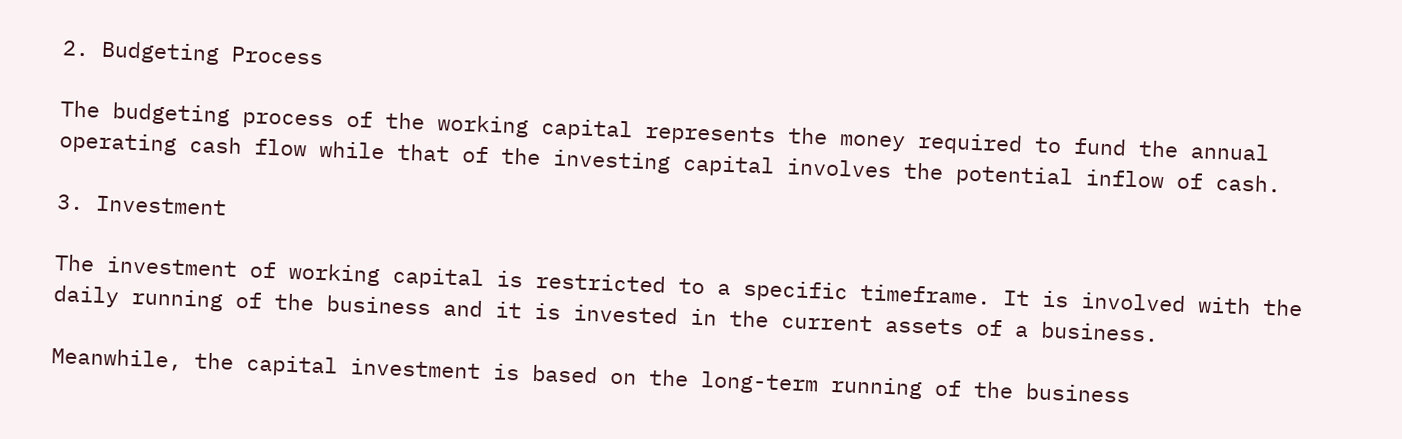2. Budgeting Process

The budgeting process of the working capital represents the money required to fund the annual operating cash flow while that of the investing capital involves the potential inflow of cash.

3. Investment

The investment of working capital is restricted to a specific timeframe. It is involved with the daily running of the business and it is invested in the current assets of a business.

Meanwhile, the capital investment is based on the long-term running of the business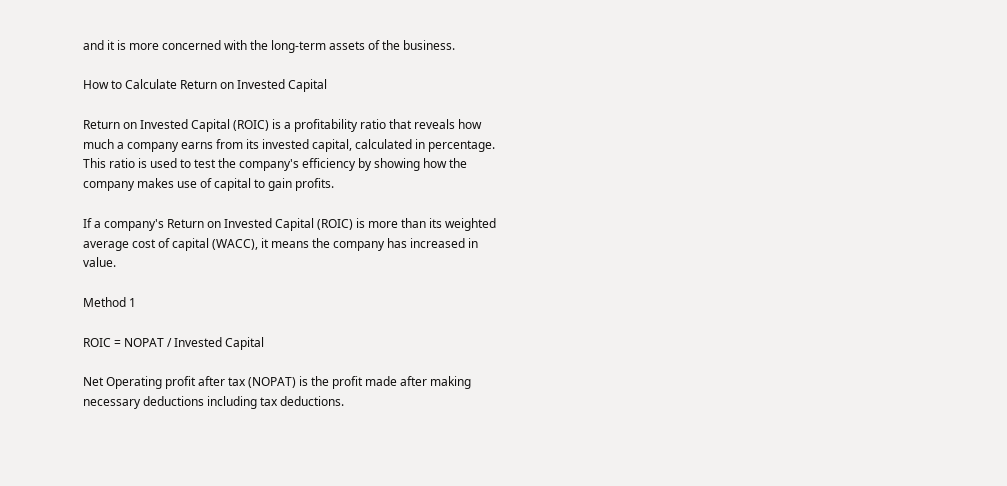and it is more concerned with the long-term assets of the business.

How to Calculate Return on Invested Capital

Return on Invested Capital (ROIC) is a profitability ratio that reveals how much a company earns from its invested capital, calculated in percentage. This ratio is used to test the company's efficiency by showing how the company makes use of capital to gain profits.

If a company's Return on Invested Capital (ROIC) is more than its weighted average cost of capital (WACC), it means the company has increased in value.

Method 1

ROIC = NOPAT / Invested Capital

Net Operating profit after tax (NOPAT) is the profit made after making necessary deductions including tax deductions.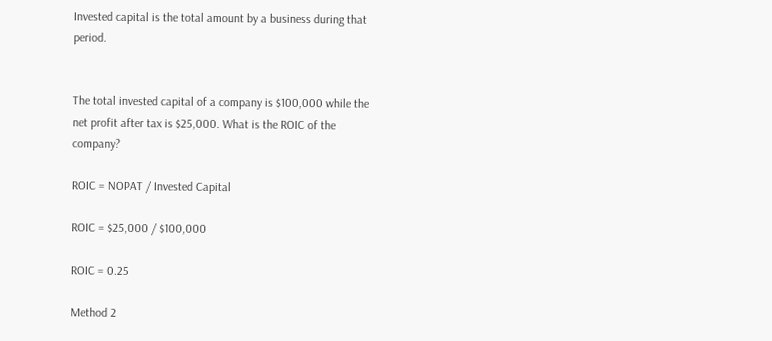Invested capital is the total amount by a business during that period.


The total invested capital of a company is $100,000 while the net profit after tax is $25,000. What is the ROIC of the company?

ROIC = NOPAT / Invested Capital

ROIC = $25,000 / $100,000

ROIC = 0.25

Method 2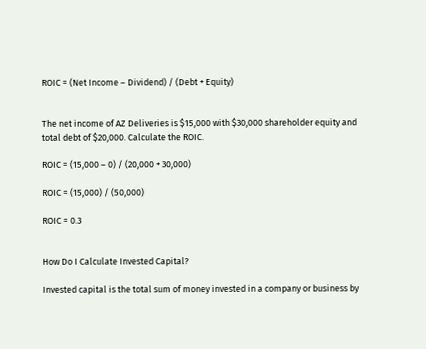ROIC = (Net Income – Dividend) / (Debt + Equity)


The net income of AZ Deliveries is $15,000 with $30,000 shareholder equity and total debt of $20,000. Calculate the ROIC.

ROIC = (15,000 – 0) / (20,000 + 30,000)

ROIC = (15,000) / (50,000)

ROIC = 0.3


How Do I Calculate Invested Capital?

Invested capital is the total sum of money invested in a company or business by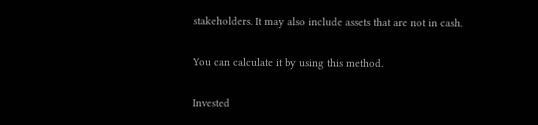stakeholders. It may also include assets that are not in cash.

You can calculate it by using this method.

Invested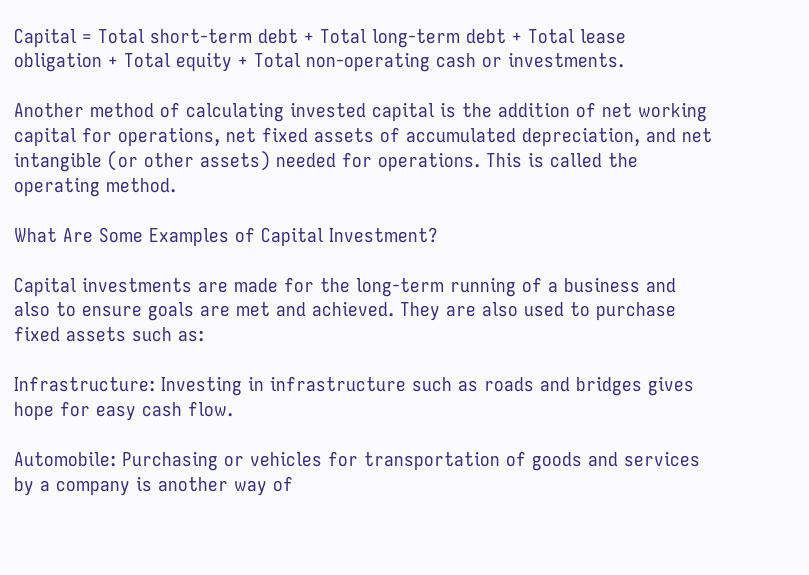Capital = Total short-term debt + Total long-term debt + Total lease obligation + Total equity + Total non-operating cash or investments.

Another method of calculating invested capital is the addition of net working capital for operations, net fixed assets of accumulated depreciation, and net intangible (or other assets) needed for operations. This is called the operating method.

What Are Some Examples of Capital Investment?

Capital investments are made for the long-term running of a business and also to ensure goals are met and achieved. They are also used to purchase fixed assets such as:

Infrastructure: Investing in infrastructure such as roads and bridges gives hope for easy cash flow.

Automobile: Purchasing or vehicles for transportation of goods and services by a company is another way of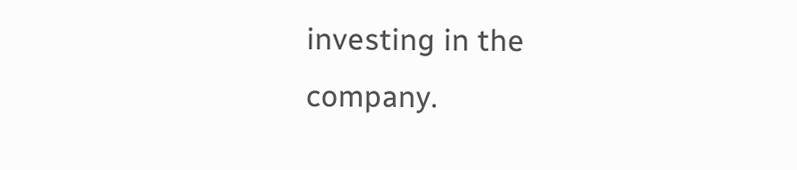investing in the company.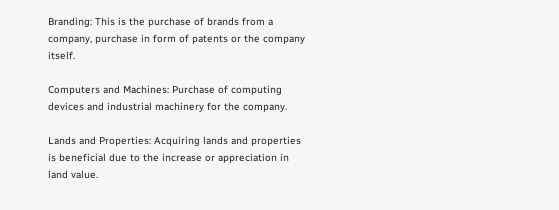Branding: This is the purchase of brands from a company, purchase in form of patents or the company itself.

Computers and Machines: Purchase of computing devices and industrial machinery for the company.

Lands and Properties: Acquiring lands and properties is beneficial due to the increase or appreciation in land value.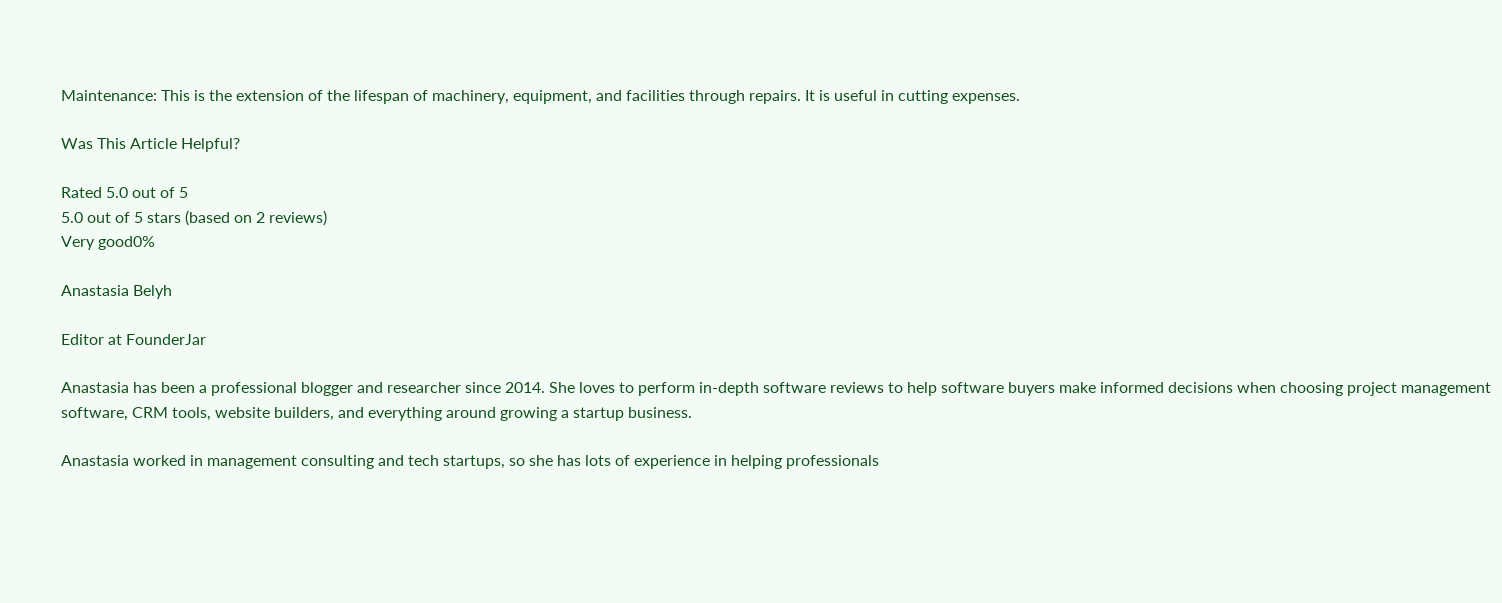Maintenance: This is the extension of the lifespan of machinery, equipment, and facilities through repairs. It is useful in cutting expenses.

Was This Article Helpful?

Rated 5.0 out of 5
5.0 out of 5 stars (based on 2 reviews)
Very good0%

Anastasia Belyh

Editor at FounderJar

Anastasia has been a professional blogger and researcher since 2014. She loves to perform in-depth software reviews to help software buyers make informed decisions when choosing project management software, CRM tools, website builders, and everything around growing a startup business.

Anastasia worked in management consulting and tech startups, so she has lots of experience in helping professionals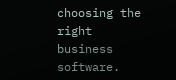choosing the right business software.